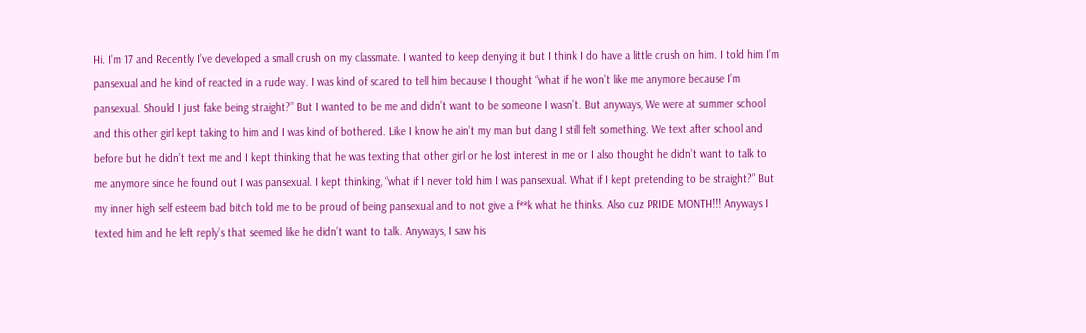Hi. I’m 17 and Recently I’ve developed a small crush on my classmate. I wanted to keep denying it but I think I do have a little crush on him. I told him I’m pansexual and he kind of reacted in a rude way. I was kind of scared to tell him because I thought “what if he won’t like me anymore because I’m pansexual. Should I just fake being straight?” But I wanted to be me and didn’t want to be someone I wasn’t. But anyways, We were at summer school and this other girl kept taking to him and I was kind of bothered. Like I know he ain’t my man but dang I still felt something. We text after school and before but he didn’t text me and I kept thinking that he was texting that other girl or he lost interest in me or I also thought he didn’t want to talk to me anymore since he found out I was pansexual. I kept thinking, “what if I never told him I was pansexual. What if I kept pretending to be straight?” But my inner high self esteem bad bitch told me to be proud of being pansexual and to not give a f**k what he thinks. Also cuz PRIDE MONTH!!! Anyways I texted him and he left reply’s that seemed like he didn’t want to talk. Anyways, I saw his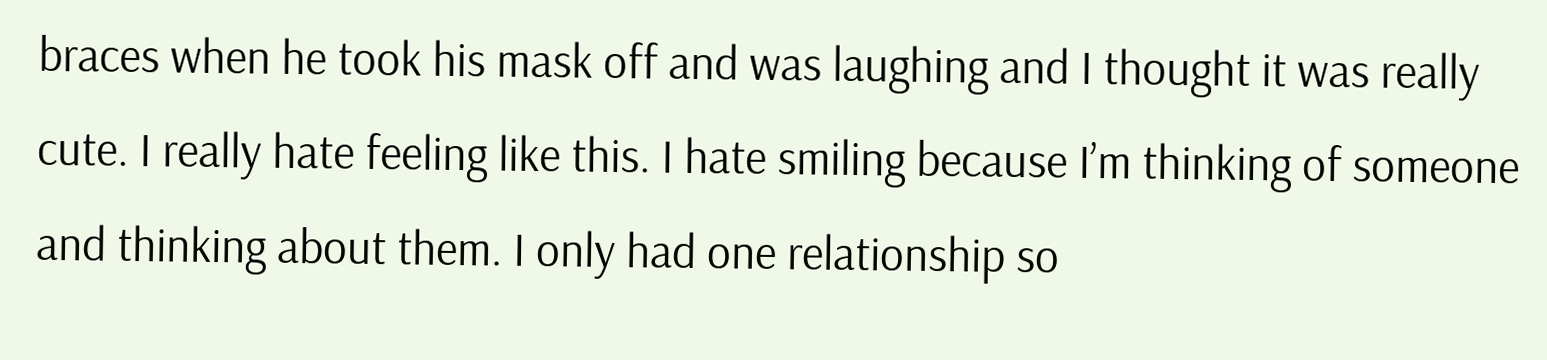braces when he took his mask off and was laughing and I thought it was really cute. I really hate feeling like this. I hate smiling because I’m thinking of someone and thinking about them. I only had one relationship so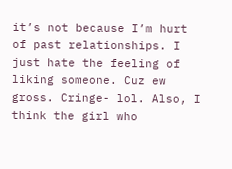it’s not because I’m hurt of past relationships. I just hate the feeling of liking someone. Cuz ew gross. Cringe- lol. Also, I think the girl who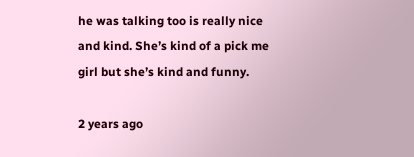he was talking too is really nice and kind. She’s kind of a pick me girl but she’s kind and funny.

2 years ago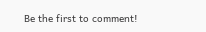Be the first to comment!